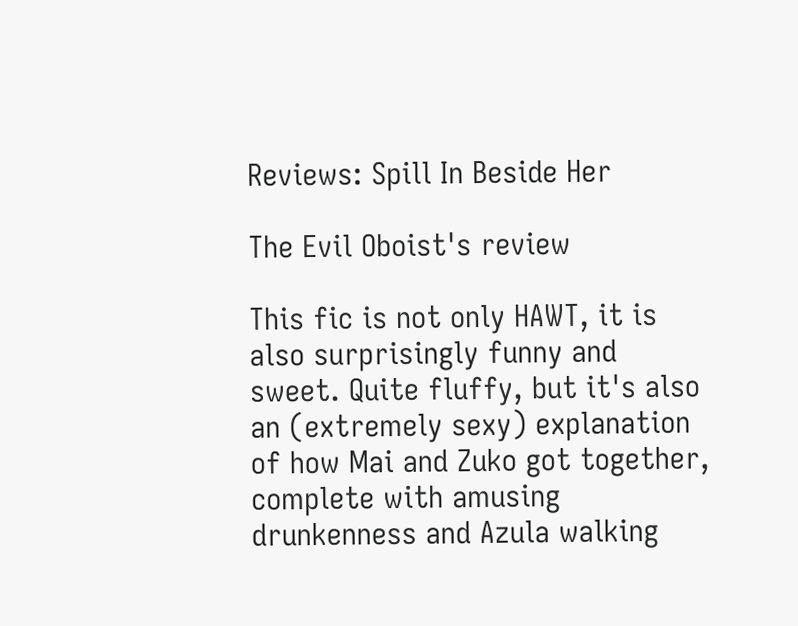Reviews: Spill In Beside Her

The Evil Oboist's review

This fic is not only HAWT, it is also surprisingly funny and sweet. Quite fluffy, but it's also an (extremely sexy) explanation of how Mai and Zuko got together, complete with amusing drunkenness and Azula walking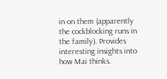in on them (apparently the cockblocking runs in the family). Provides interesting insights into how Mai thinks.